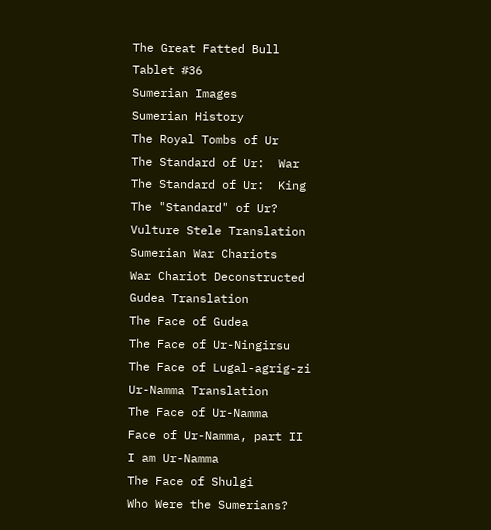The Great Fatted Bull
Tablet #36
Sumerian Images
Sumerian History
The Royal Tombs of Ur
The Standard of Ur:  War
The Standard of Ur:  King
The "Standard" of Ur?
Vulture Stele Translation
Sumerian War Chariots
War Chariot Deconstructed
Gudea Translation
The Face of Gudea
The Face of Ur-Ningirsu
The Face of Lugal-agrig-zi
Ur-Namma Translation
The Face of Ur-Namma
Face of Ur-Namma, part II
I am Ur-Namma
The Face of Shulgi
Who Were the Sumerians?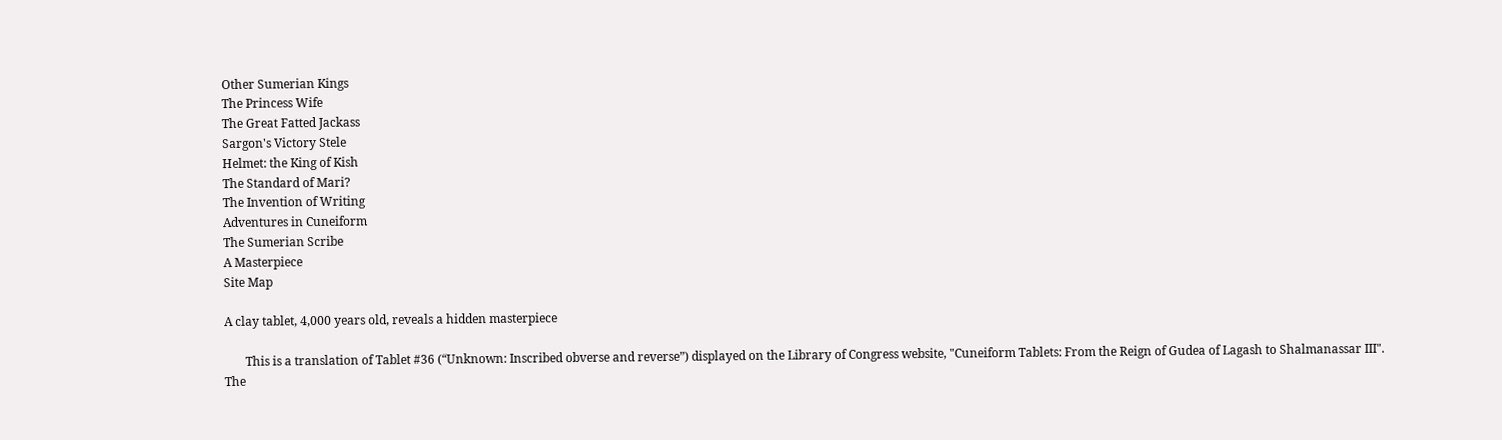Other Sumerian Kings
The Princess Wife
The Great Fatted Jackass
Sargon's Victory Stele
Helmet: the King of Kish
The Standard of Mari?
The Invention of Writing
Adventures in Cuneiform
The Sumerian Scribe
A Masterpiece
Site Map

A clay tablet, 4,000 years old, reveals a hidden masterpiece

       This is a translation of Tablet #36 (“Unknown: Inscribed obverse and reverse”) displayed on the Library of Congress website, "Cuneiform Tablets: From the Reign of Gudea of Lagash to Shalmanassar III". The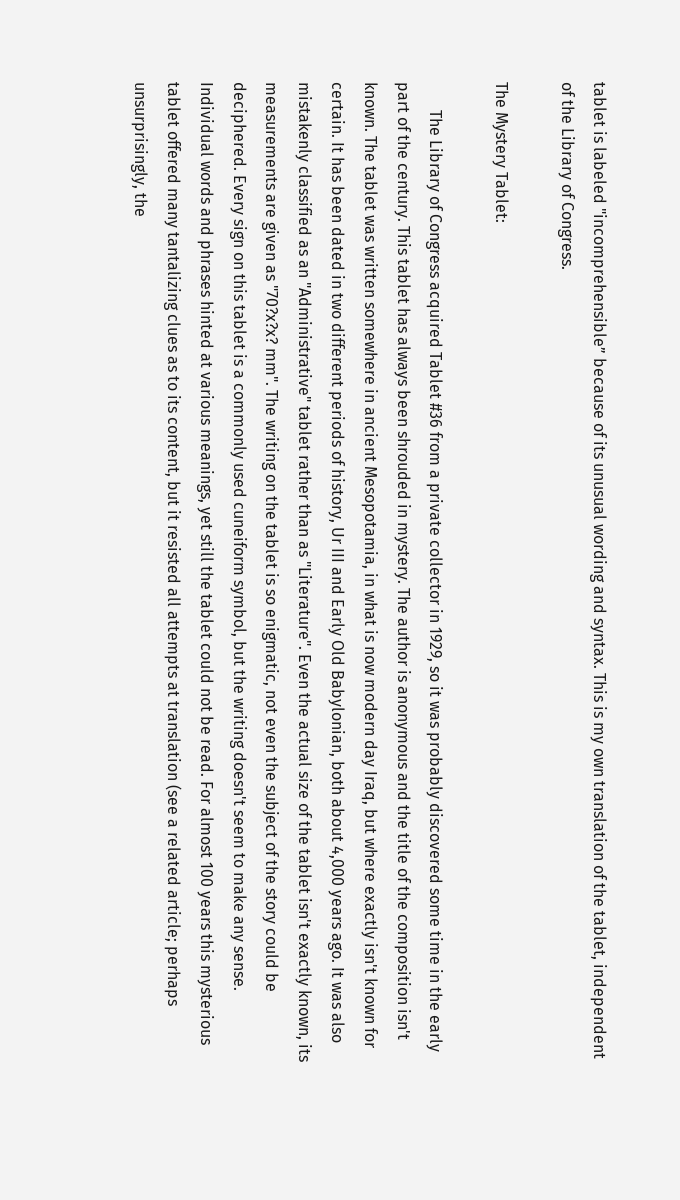tablet is labeled "incomprehensible” because of its unusual wording and syntax. This is my own translation of the tablet, independent of the Library of Congress.

The Mystery Tablet:

       The Library of Congress acquired Tablet #36 from a private collector in 1929, so it was probably discovered some time in the early part of the century. This tablet has always been shrouded in mystery. The author is anonymous and the title of the composition isn't known. The tablet was written somewhere in ancient Mesopotamia, in what is now modern day Iraq, but where exactly isn't known for certain. It has been dated in two different periods of history, Ur III and Early Old Babylonian, both about 4,000 years ago. It was also mistakenly classified as an "Administrative" tablet rather than as "Literature". Even the actual size of the tablet isn't exactly known, its measurements are given as "70?x?x? mm". The writing on the tablet is so enigmatic, not even the subject of the story could be deciphered. Every sign on this tablet is a commonly used cuneiform symbol, but the writing doesn't seem to make any sense. Individual words and phrases hinted at various meanings, yet still the tablet could not be read. For almost 100 years this mysterious tablet offered many tantalizing clues as to its content, but it resisted all attempts at translation (see a related article; perhaps unsurprisingly, the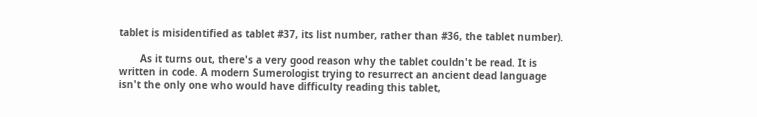tablet is misidentified as tablet #37, its list number, rather than #36, the tablet number).

       As it turns out, there's a very good reason why the tablet couldn't be read. It is written in code. A modern Sumerologist trying to resurrect an ancient dead language isn't the only one who would have difficulty reading this tablet,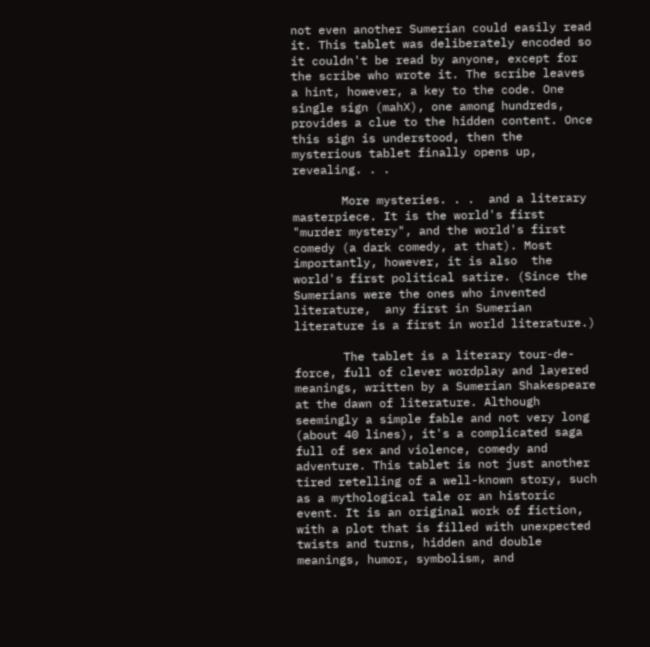not even another Sumerian could easily read it. This tablet was deliberately encoded so it couldn't be read by anyone, except for the scribe who wrote it. The scribe leaves a hint, however, a key to the code. One single sign (mahX), one among hundreds, provides a clue to the hidden content. Once this sign is understood, then the mysterious tablet finally opens up, revealing. . .

       More mysteries. . .  and a literary masterpiece. It is the world's first "murder mystery", and the world's first comedy (a dark comedy, at that). Most importantly, however, it is also  the world's first political satire. (Since the Sumerians were the ones who invented literature,  any first in Sumerian literature is a first in world literature.)

       The tablet is a literary tour-de-force, full of clever wordplay and layered meanings, written by a Sumerian Shakespeare at the dawn of literature. Although seemingly a simple fable and not very long (about 40 lines), it's a complicated saga full of sex and violence, comedy and adventure. This tablet is not just another tired retelling of a well-known story, such as a mythological tale or an historic event. It is an original work of fiction, with a plot that is filled with unexpected twists and turns, hidden and double meanings, humor, symbolism, and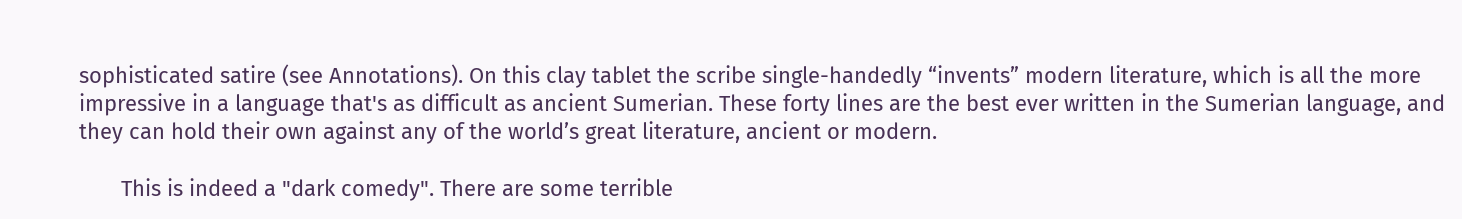sophisticated satire (see Annotations). On this clay tablet the scribe single-handedly “invents” modern literature, which is all the more impressive in a language that's as difficult as ancient Sumerian. These forty lines are the best ever written in the Sumerian language, and they can hold their own against any of the world’s great literature, ancient or modern.

       This is indeed a "dark comedy". There are some terrible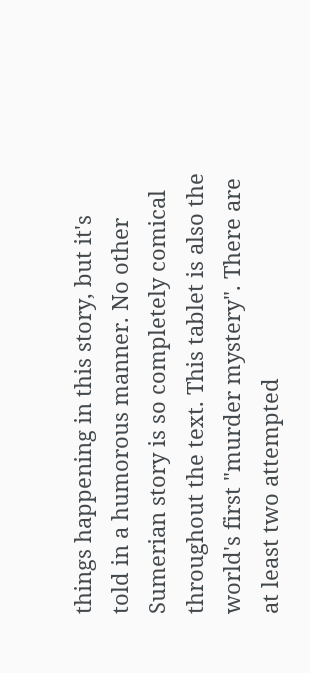things happening in this story, but it's told in a humorous manner. No other Sumerian story is so completely comical throughout the text. This tablet is also the world's first "murder mystery". There are at least two attempted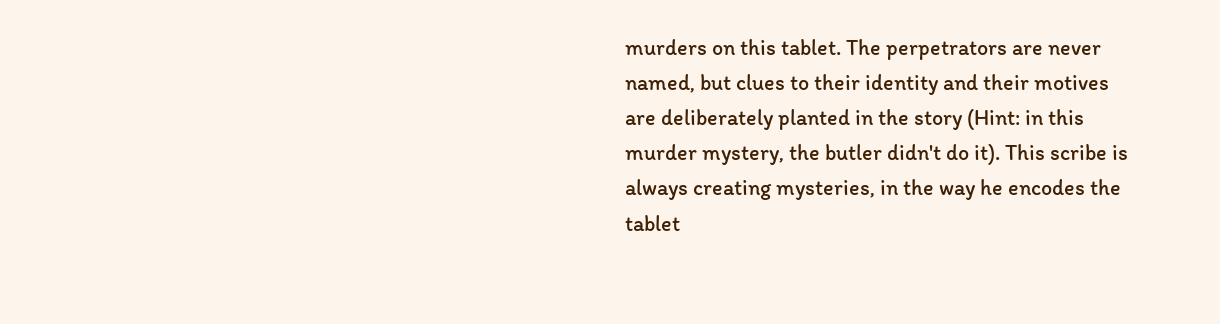murders on this tablet. The perpetrators are never named, but clues to their identity and their motives are deliberately planted in the story (Hint: in this murder mystery, the butler didn't do it). This scribe is always creating mysteries, in the way he encodes the tablet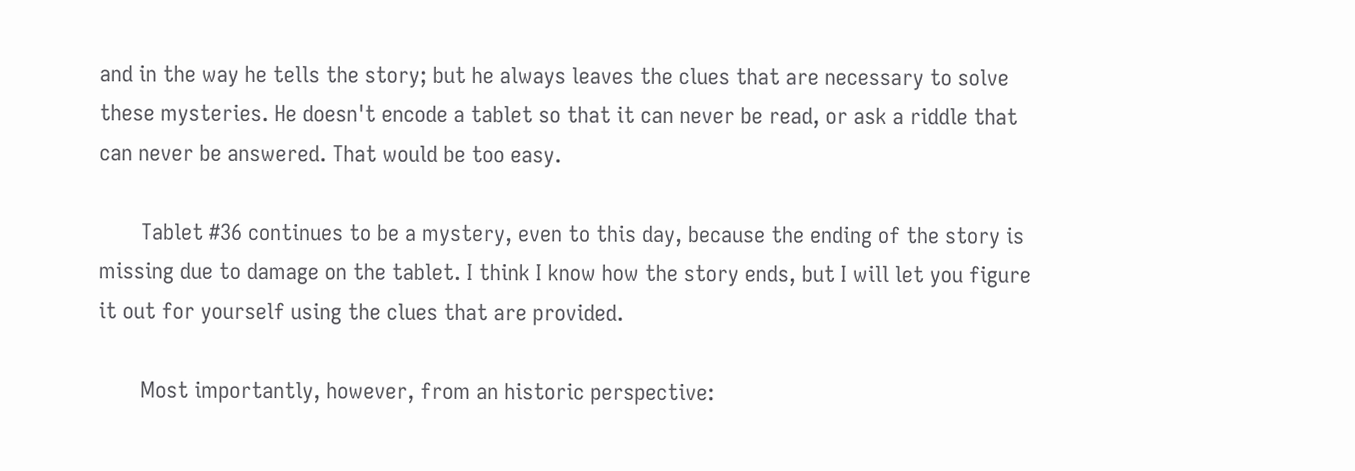and in the way he tells the story; but he always leaves the clues that are necessary to solve these mysteries. He doesn't encode a tablet so that it can never be read, or ask a riddle that can never be answered. That would be too easy.

       Tablet #36 continues to be a mystery, even to this day, because the ending of the story is missing due to damage on the tablet. I think I know how the story ends, but I will let you figure it out for yourself using the clues that are provided.

       Most importantly, however, from an historic perspective: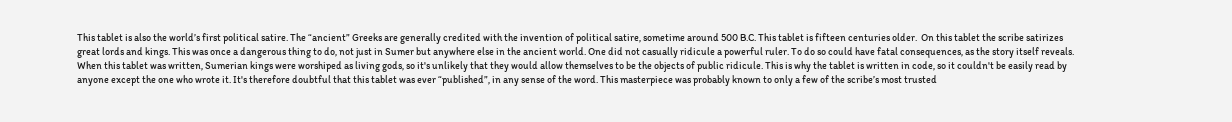This tablet is also the world’s first political satire. The “ancient” Greeks are generally credited with the invention of political satire, sometime around 500 B.C. This tablet is fifteen centuries older.  On this tablet the scribe satirizes great lords and kings. This was once a dangerous thing to do, not just in Sumer but anywhere else in the ancient world. One did not casually ridicule a powerful ruler. To do so could have fatal consequences, as the story itself reveals. When this tablet was written, Sumerian kings were worshiped as living gods, so it's unlikely that they would allow themselves to be the objects of public ridicule. This is why the tablet is written in code, so it couldn't be easily read by anyone except the one who wrote it. It's therefore doubtful that this tablet was ever “published”, in any sense of the word. This masterpiece was probably known to only a few of the scribe’s most trusted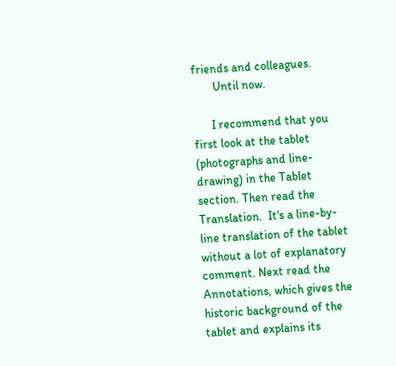friends and colleagues.
       Until now.

      I recommend that you first look at the tablet (photographs and line-drawing) in the Tablet section. Then read the Translation.  It's a line-by-line translation of the tablet without a lot of explanatory comment. Next read the Annotations, which gives the historic background of the tablet and explains its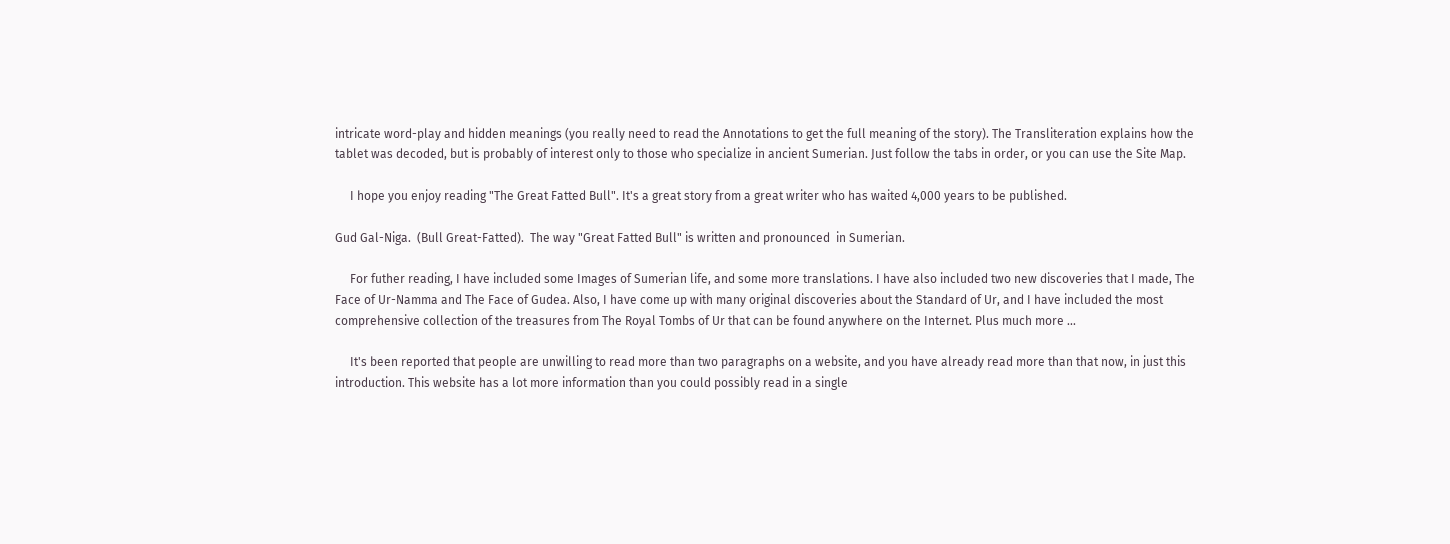intricate word-play and hidden meanings (you really need to read the Annotations to get the full meaning of the story). The Transliteration explains how the tablet was decoded, but is probably of interest only to those who specialize in ancient Sumerian. Just follow the tabs in order, or you can use the Site Map.

     I hope you enjoy reading "The Great Fatted Bull". It's a great story from a great writer who has waited 4,000 years to be published.

Gud Gal-Niga.  (Bull Great-Fatted).  The way "Great Fatted Bull" is written and pronounced  in Sumerian.

     For futher reading, I have included some Images of Sumerian life, and some more translations. I have also included two new discoveries that I made, The Face of Ur-Namma and The Face of Gudea. Also, I have come up with many original discoveries about the Standard of Ur, and I have included the most comprehensive collection of the treasures from The Royal Tombs of Ur that can be found anywhere on the Internet. Plus much more ...

     It's been reported that people are unwilling to read more than two paragraphs on a website, and you have already read more than that now, in just this introduction. This website has a lot more information than you could possibly read in a single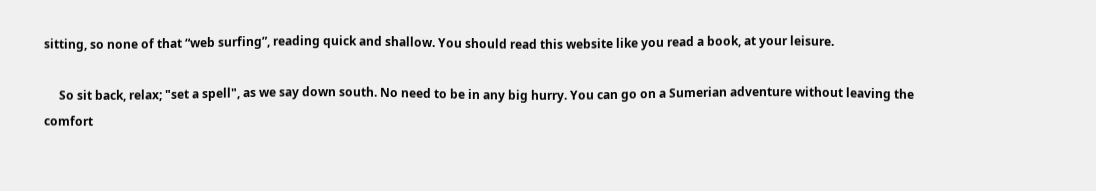sitting, so none of that “web surfing”, reading quick and shallow. You should read this website like you read a book, at your leisure.

     So sit back, relax; "set a spell", as we say down south. No need to be in any big hurry. You can go on a Sumerian adventure without leaving the comfort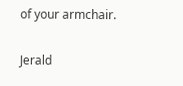of your armchair.

Jerald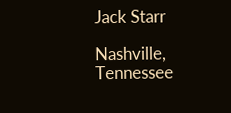Jack Starr

Nashville, Tennessee